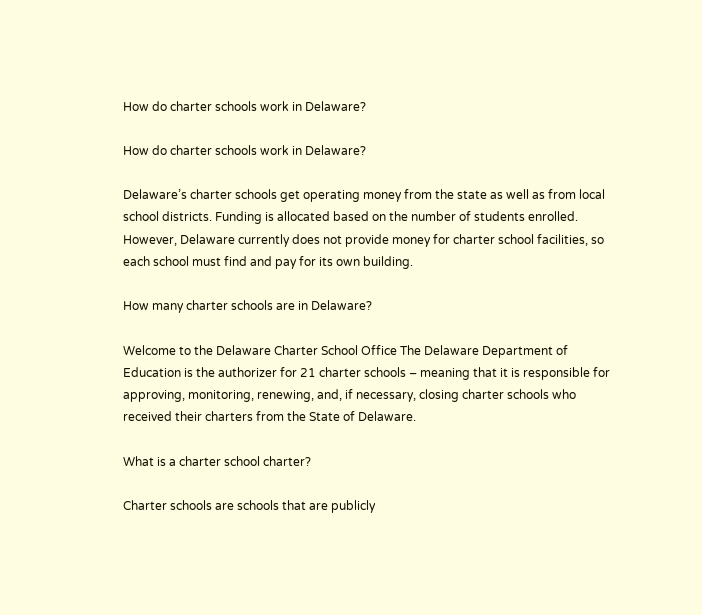How do charter schools work in Delaware?

How do charter schools work in Delaware?

Delaware’s charter schools get operating money from the state as well as from local school districts. Funding is allocated based on the number of students enrolled. However, Delaware currently does not provide money for charter school facilities, so each school must find and pay for its own building.

How many charter schools are in Delaware?

Welcome to the Delaware Charter School Office The Delaware Department of Education is the authorizer for 21 charter schools – meaning that it is responsible for approving, monitoring, renewing, and, if necessary, closing charter schools who received their charters from the State of Delaware.

What is a charter school charter?

Charter schools are schools that are publicly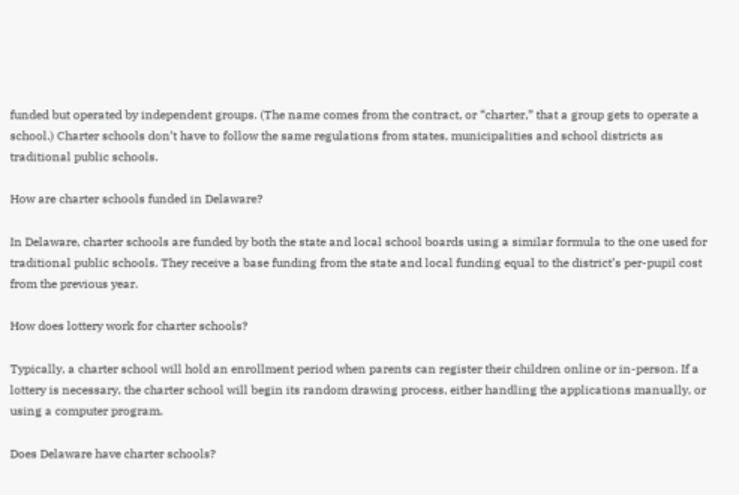funded but operated by independent groups. (The name comes from the contract, or “charter,” that a group gets to operate a school.) Charter schools don’t have to follow the same regulations from states, municipalities and school districts as traditional public schools.

How are charter schools funded in Delaware?

In Delaware, charter schools are funded by both the state and local school boards using a similar formula to the one used for traditional public schools. They receive a base funding from the state and local funding equal to the district’s per-pupil cost from the previous year.

How does lottery work for charter schools?

Typically, a charter school will hold an enrollment period when parents can register their children online or in-person. If a lottery is necessary, the charter school will begin its random drawing process, either handling the applications manually, or using a computer program.

Does Delaware have charter schools?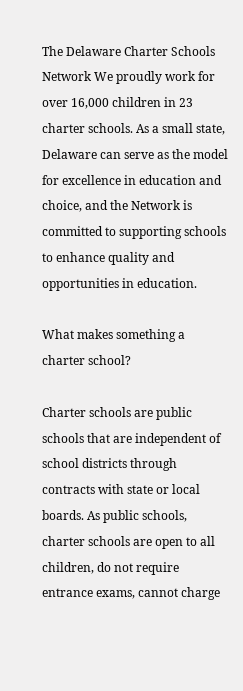The Delaware Charter Schools Network We proudly work for over 16,000 children in 23 charter schools. As a small state, Delaware can serve as the model for excellence in education and choice, and the Network is committed to supporting schools to enhance quality and opportunities in education.

What makes something a charter school?

Charter schools are public schools that are independent of school districts through contracts with state or local boards. As public schools, charter schools are open to all children, do not require entrance exams, cannot charge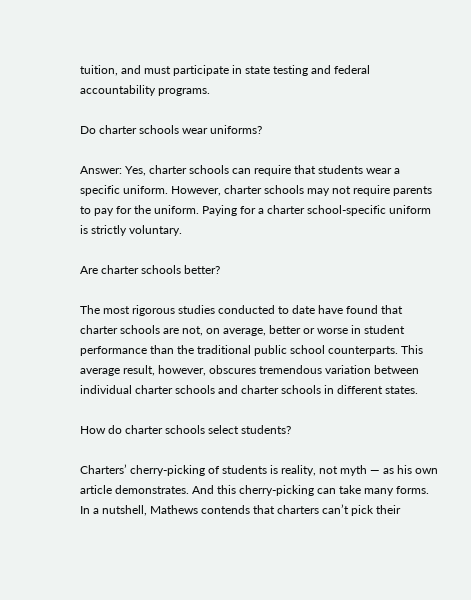tuition, and must participate in state testing and federal accountability programs.

Do charter schools wear uniforms?

Answer: Yes, charter schools can require that students wear a specific uniform. However, charter schools may not require parents to pay for the uniform. Paying for a charter school-specific uniform is strictly voluntary.

Are charter schools better?

The most rigorous studies conducted to date have found that charter schools are not, on average, better or worse in student performance than the traditional public school counterparts. This average result, however, obscures tremendous variation between individual charter schools and charter schools in different states.

How do charter schools select students?

Charters’ cherry-picking of students is reality, not myth — as his own article demonstrates. And this cherry-picking can take many forms. In a nutshell, Mathews contends that charters can’t pick their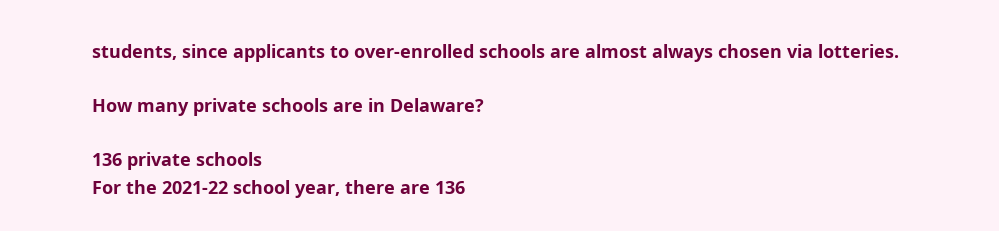students, since applicants to over-enrolled schools are almost always chosen via lotteries.

How many private schools are in Delaware?

136 private schools
For the 2021-22 school year, there are 136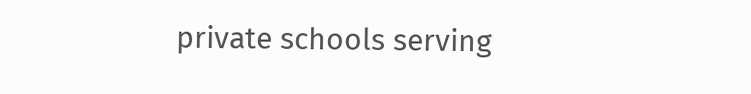private schools serving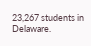23,267 students in Delaware.